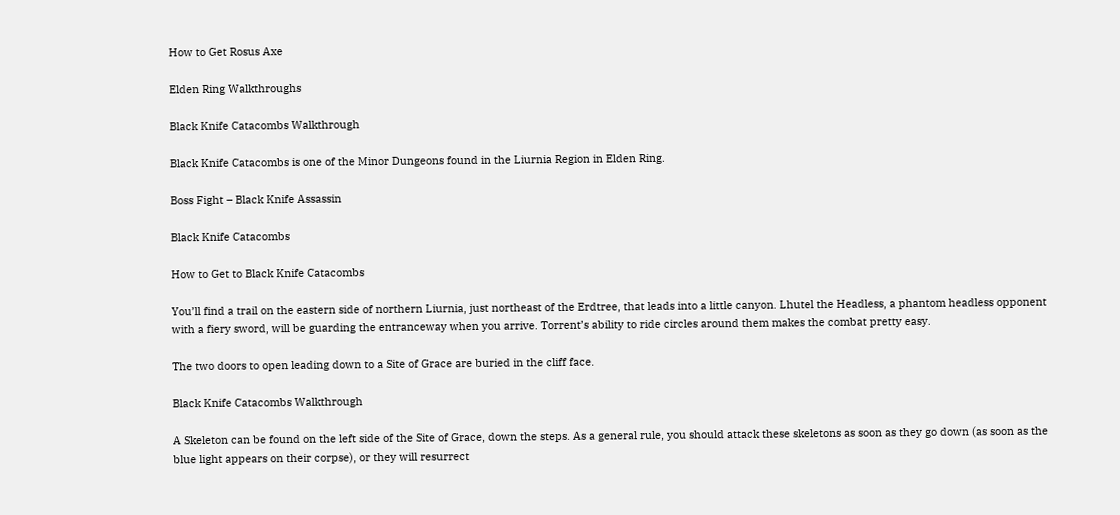How to Get Rosus Axe

Elden Ring Walkthroughs

Black Knife Catacombs Walkthrough

Black Knife Catacombs is one of the Minor Dungeons found in the Liurnia Region in Elden Ring.

Boss Fight – Black Knife Assassin

Black Knife Catacombs

How to Get to Black Knife Catacombs

You’ll find a trail on the eastern side of northern Liurnia, just northeast of the Erdtree, that leads into a little canyon. Lhutel the Headless, a phantom headless opponent with a fiery sword, will be guarding the entranceway when you arrive. Torrent’s ability to ride circles around them makes the combat pretty easy.

The two doors to open leading down to a Site of Grace are buried in the cliff face.

Black Knife Catacombs Walkthrough

A Skeleton can be found on the left side of the Site of Grace, down the steps. As a general rule, you should attack these skeletons as soon as they go down (as soon as the blue light appears on their corpse), or they will resurrect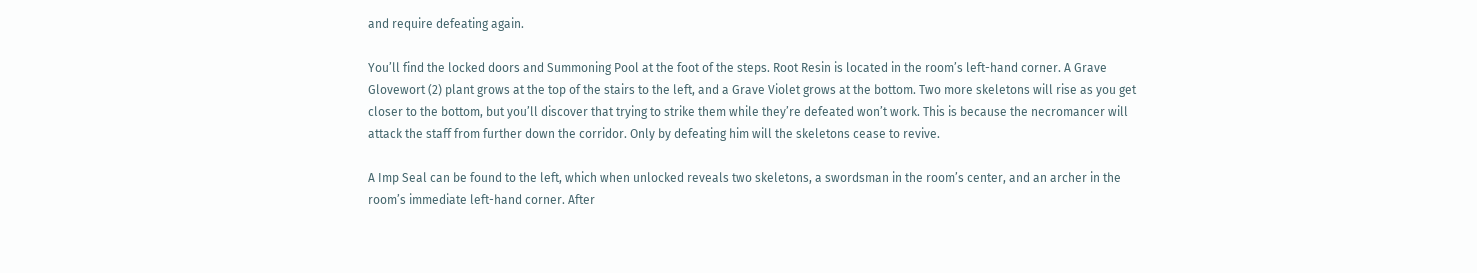and require defeating again.

You’ll find the locked doors and Summoning Pool at the foot of the steps. Root Resin is located in the room’s left-hand corner. A Grave Glovewort (2) plant grows at the top of the stairs to the left, and a Grave Violet grows at the bottom. Two more skeletons will rise as you get closer to the bottom, but you’ll discover that trying to strike them while they’re defeated won’t work. This is because the necromancer will attack the staff from further down the corridor. Only by defeating him will the skeletons cease to revive.

A Imp Seal can be found to the left, which when unlocked reveals two skeletons, a swordsman in the room’s center, and an archer in the room’s immediate left-hand corner. After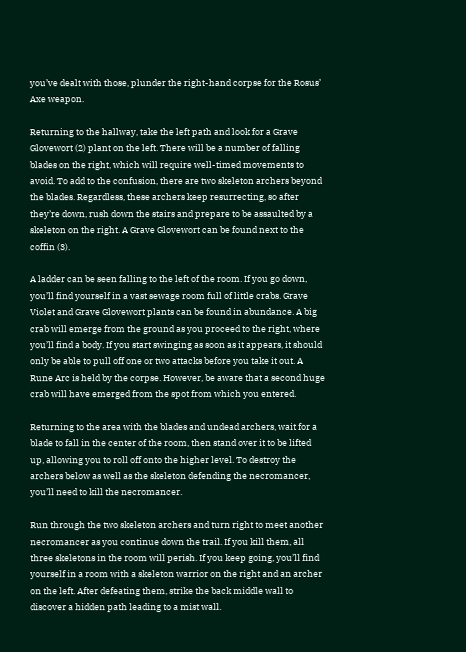you’ve dealt with those, plunder the right-hand corpse for the Rosus’ Axe weapon.

Returning to the hallway, take the left path and look for a Grave Glovewort (2) plant on the left. There will be a number of falling blades on the right, which will require well-timed movements to avoid. To add to the confusion, there are two skeleton archers beyond the blades. Regardless, these archers keep resurrecting, so after they’re down, rush down the stairs and prepare to be assaulted by a skeleton on the right. A Grave Glovewort can be found next to the coffin (3).

A ladder can be seen falling to the left of the room. If you go down, you’ll find yourself in a vast sewage room full of little crabs. Grave Violet and Grave Glovewort plants can be found in abundance. A big crab will emerge from the ground as you proceed to the right, where you’ll find a body. If you start swinging as soon as it appears, it should only be able to pull off one or two attacks before you take it out. A Rune Arc is held by the corpse. However, be aware that a second huge crab will have emerged from the spot from which you entered.

Returning to the area with the blades and undead archers, wait for a blade to fall in the center of the room, then stand over it to be lifted up, allowing you to roll off onto the higher level. To destroy the archers below as well as the skeleton defending the necromancer, you’ll need to kill the necromancer.

Run through the two skeleton archers and turn right to meet another necromancer as you continue down the trail. If you kill them, all three skeletons in the room will perish. If you keep going, you’ll find yourself in a room with a skeleton warrior on the right and an archer on the left. After defeating them, strike the back middle wall to discover a hidden path leading to a mist wall.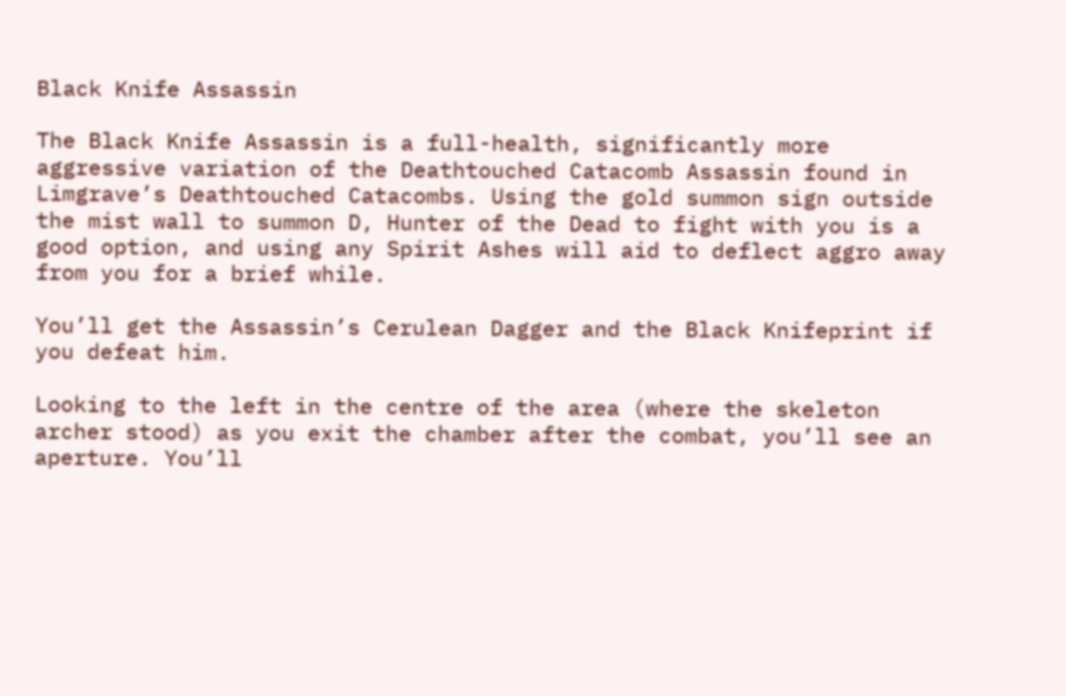Black Knife Assassin

The Black Knife Assassin is a full-health, significantly more aggressive variation of the Deathtouched Catacomb Assassin found in Limgrave’s Deathtouched Catacombs. Using the gold summon sign outside the mist wall to summon D, Hunter of the Dead to fight with you is a good option, and using any Spirit Ashes will aid to deflect aggro away from you for a brief while.

You’ll get the Assassin’s Cerulean Dagger and the Black Knifeprint if you defeat him.

Looking to the left in the centre of the area (where the skeleton archer stood) as you exit the chamber after the combat, you’ll see an aperture. You’ll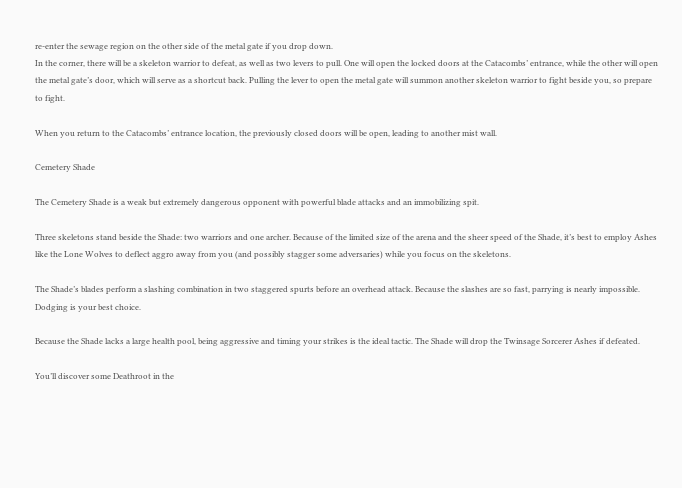re-enter the sewage region on the other side of the metal gate if you drop down.
In the corner, there will be a skeleton warrior to defeat, as well as two levers to pull. One will open the locked doors at the Catacombs’ entrance, while the other will open the metal gate’s door, which will serve as a shortcut back. Pulling the lever to open the metal gate will summon another skeleton warrior to fight beside you, so prepare to fight.

When you return to the Catacombs’ entrance location, the previously closed doors will be open, leading to another mist wall.

Cemetery Shade

The Cemetery Shade is a weak but extremely dangerous opponent with powerful blade attacks and an immobilizing spit.

Three skeletons stand beside the Shade: two warriors and one archer. Because of the limited size of the arena and the sheer speed of the Shade, it’s best to employ Ashes like the Lone Wolves to deflect aggro away from you (and possibly stagger some adversaries) while you focus on the skeletons.

The Shade’s blades perform a slashing combination in two staggered spurts before an overhead attack. Because the slashes are so fast, parrying is nearly impossible. Dodging is your best choice.

Because the Shade lacks a large health pool, being aggressive and timing your strikes is the ideal tactic. The Shade will drop the Twinsage Sorcerer Ashes if defeated.

You’ll discover some Deathroot in the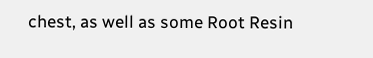chest, as well as some Root Resin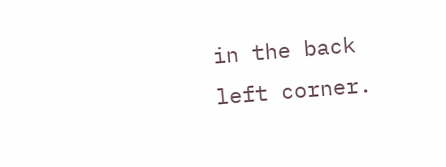in the back left corner.